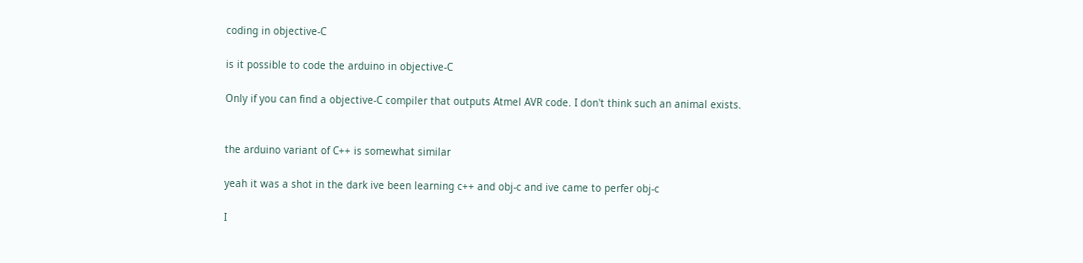coding in objective-C

is it possible to code the arduino in objective-C

Only if you can find a objective-C compiler that outputs Atmel AVR code. I don't think such an animal exists.


the arduino variant of C++ is somewhat similar

yeah it was a shot in the dark ive been learning c++ and obj-c and ive came to perfer obj-c

I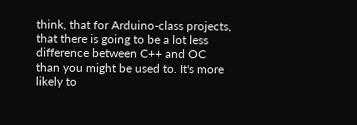think, that for Arduino-class projects, that there is going to be a lot less difference between C++ and OC than you might be used to. It's more likely to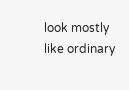look mostly like ordinary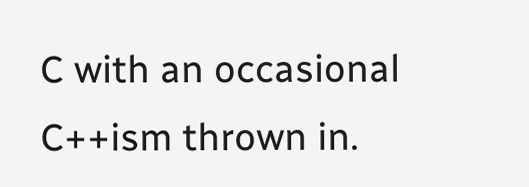C with an occasional C++ism thrown in.